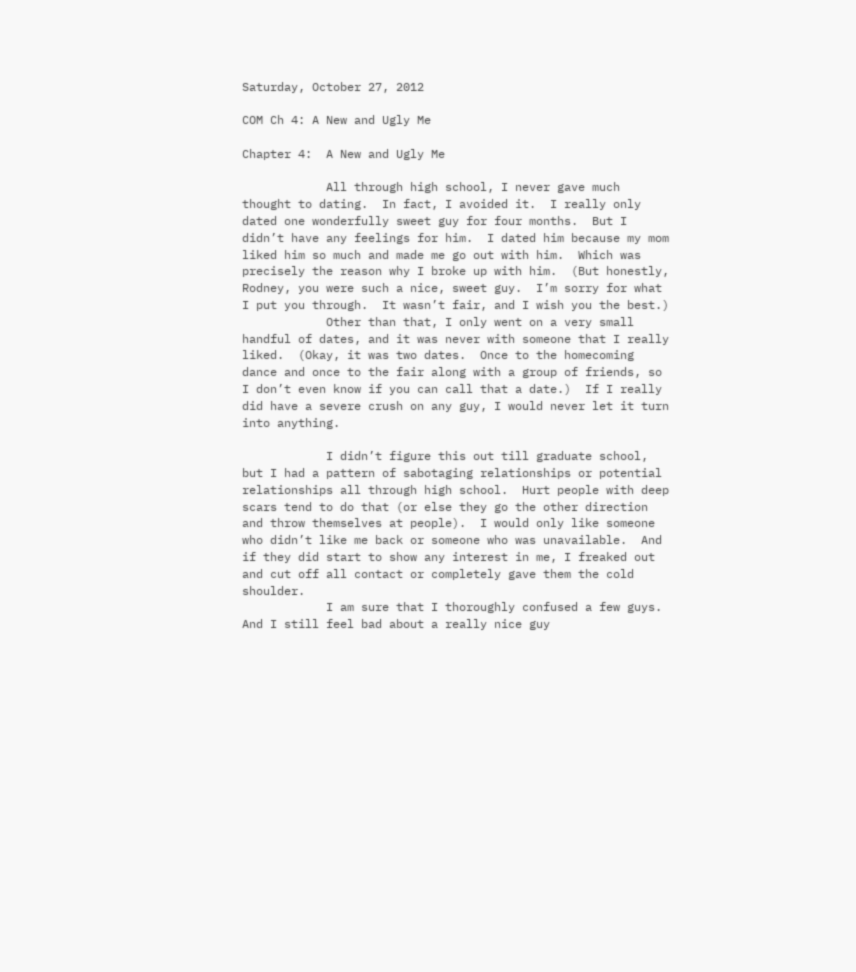Saturday, October 27, 2012

COM Ch 4: A New and Ugly Me

Chapter 4:  A New and Ugly Me

            All through high school, I never gave much thought to dating.  In fact, I avoided it.  I really only dated one wonderfully sweet guy for four months.  But I didn’t have any feelings for him.  I dated him because my mom liked him so much and made me go out with him.  Which was precisely the reason why I broke up with him.  (But honestly, Rodney, you were such a nice, sweet guy.  I’m sorry for what I put you through.  It wasn’t fair, and I wish you the best.)
            Other than that, I only went on a very small handful of dates, and it was never with someone that I really liked.  (Okay, it was two dates.  Once to the homecoming dance and once to the fair along with a group of friends, so I don’t even know if you can call that a date.)  If I really did have a severe crush on any guy, I would never let it turn into anything.

            I didn’t figure this out till graduate school, but I had a pattern of sabotaging relationships or potential relationships all through high school.  Hurt people with deep scars tend to do that (or else they go the other direction and throw themselves at people).  I would only like someone who didn’t like me back or someone who was unavailable.  And if they did start to show any interest in me, I freaked out and cut off all contact or completely gave them the cold shoulder.
            I am sure that I thoroughly confused a few guys.  And I still feel bad about a really nice guy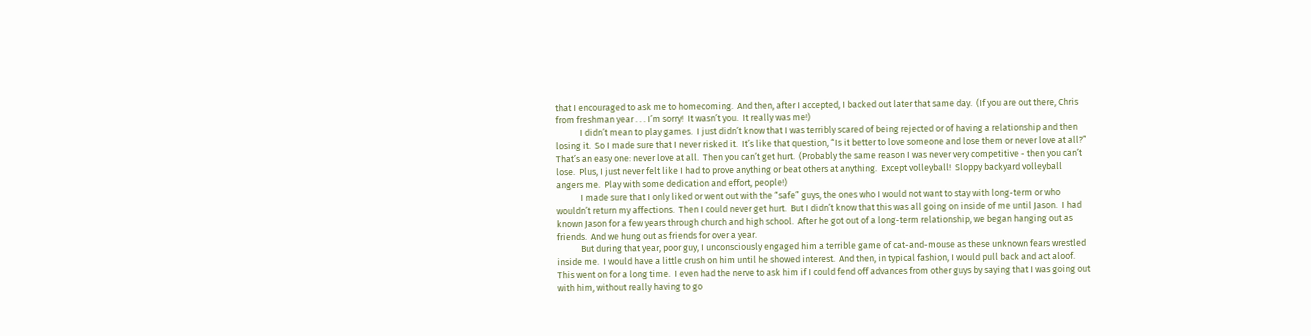that I encouraged to ask me to homecoming.  And then, after I accepted, I backed out later that same day.  (If you are out there, Chris from freshman year . . . I’m sorry!  It wasn’t you.  It really was me!)
            I didn’t mean to play games.  I just didn’t know that I was terribly scared of being rejected or of having a relationship and then losing it.  So I made sure that I never risked it.  It’s like that question, “Is it better to love someone and lose them or never love at all?”  That’s an easy one: never love at all.  Then you can’t get hurt.  (Probably the same reason I was never very competitive - then you can’t lose.  Plus, I just never felt like I had to prove anything or beat others at anything.  Except volleyball!  Sloppy backyard volleyball angers me.  Play with some dedication and effort, people!)
            I made sure that I only liked or went out with the “safe” guys, the ones who I would not want to stay with long-term or who wouldn’t return my affections.  Then I could never get hurt.  But I didn’t know that this was all going on inside of me until Jason.  I had known Jason for a few years through church and high school.  After he got out of a long-term relationship, we began hanging out as friends.  And we hung out as friends for over a year.
            But during that year, poor guy, I unconsciously engaged him a terrible game of cat-and-mouse as these unknown fears wrestled inside me.  I would have a little crush on him until he showed interest.  And then, in typical fashion, I would pull back and act aloof.  This went on for a long time.  I even had the nerve to ask him if I could fend off advances from other guys by saying that I was going out with him, without really having to go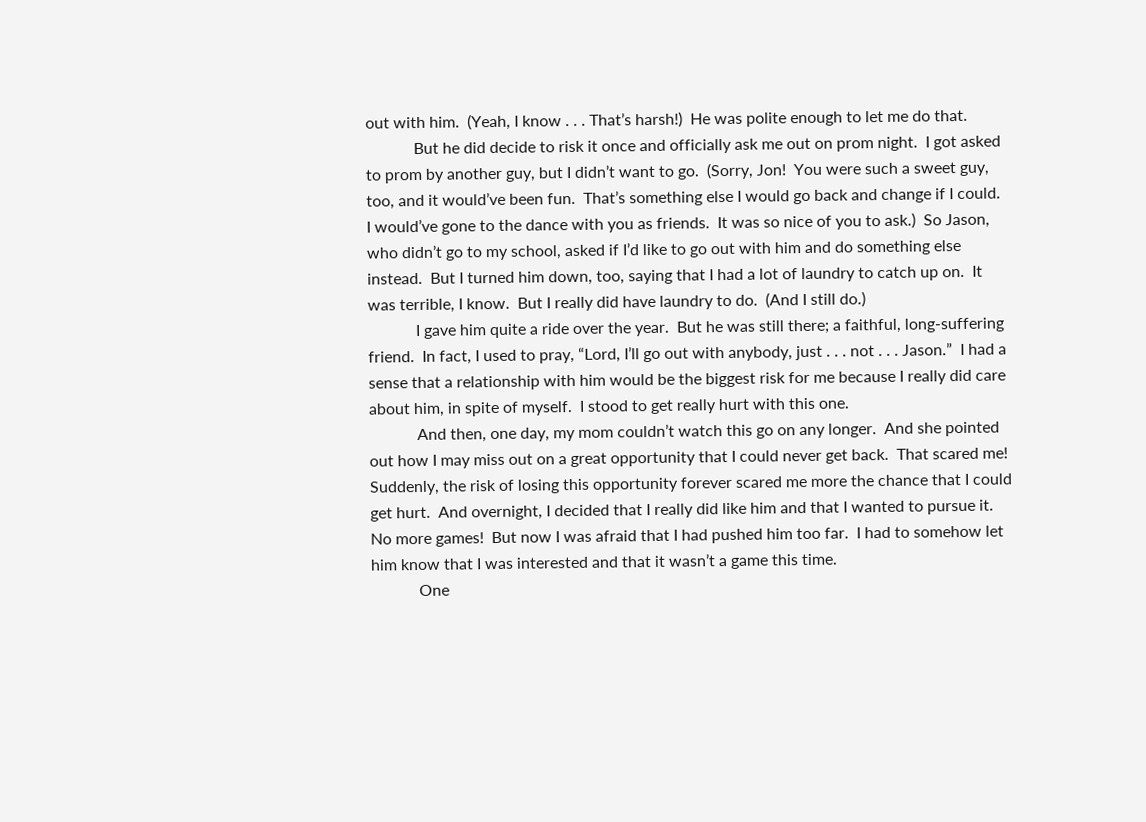out with him.  (Yeah, I know . . . That’s harsh!)  He was polite enough to let me do that.
            But he did decide to risk it once and officially ask me out on prom night.  I got asked to prom by another guy, but I didn’t want to go.  (Sorry, Jon!  You were such a sweet guy, too, and it would’ve been fun.  That’s something else I would go back and change if I could.  I would’ve gone to the dance with you as friends.  It was so nice of you to ask.)  So Jason, who didn’t go to my school, asked if I’d like to go out with him and do something else instead.  But I turned him down, too, saying that I had a lot of laundry to catch up on.  It was terrible, I know.  But I really did have laundry to do.  (And I still do.)
            I gave him quite a ride over the year.  But he was still there; a faithful, long-suffering friend.  In fact, I used to pray, “Lord, I’ll go out with anybody, just . . . not . . . Jason.”  I had a sense that a relationship with him would be the biggest risk for me because I really did care about him, in spite of myself.  I stood to get really hurt with this one.
            And then, one day, my mom couldn’t watch this go on any longer.  And she pointed out how I may miss out on a great opportunity that I could never get back.  That scared me!  Suddenly, the risk of losing this opportunity forever scared me more the chance that I could get hurt.  And overnight, I decided that I really did like him and that I wanted to pursue it.  No more games!  But now I was afraid that I had pushed him too far.  I had to somehow let him know that I was interested and that it wasn’t a game this time.
            One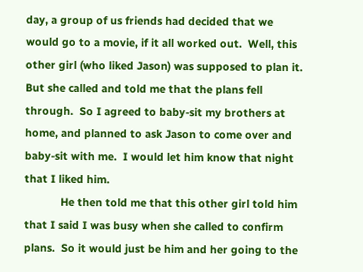day, a group of us friends had decided that we would go to a movie, if it all worked out.  Well, this other girl (who liked Jason) was supposed to plan it.  But she called and told me that the plans fell through.  So I agreed to baby-sit my brothers at home, and planned to ask Jason to come over and baby-sit with me.  I would let him know that night that I liked him.
            He then told me that this other girl told him that I said I was busy when she called to confirm plans.  So it would just be him and her going to the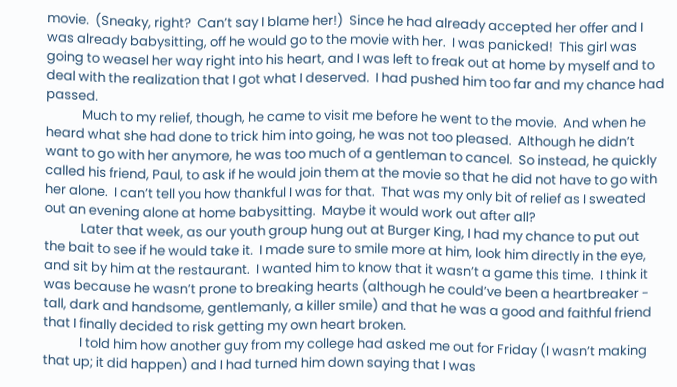movie.  (Sneaky, right?  Can’t say I blame her!)  Since he had already accepted her offer and I was already babysitting, off he would go to the movie with her.  I was panicked!  This girl was going to weasel her way right into his heart, and I was left to freak out at home by myself and to deal with the realization that I got what I deserved.  I had pushed him too far and my chance had passed.
            Much to my relief, though, he came to visit me before he went to the movie.  And when he heard what she had done to trick him into going, he was not too pleased.  Although he didn’t want to go with her anymore, he was too much of a gentleman to cancel.  So instead, he quickly called his friend, Paul, to ask if he would join them at the movie so that he did not have to go with her alone.  I can’t tell you how thankful I was for that.  That was my only bit of relief as I sweated out an evening alone at home babysitting.  Maybe it would work out after all?
            Later that week, as our youth group hung out at Burger King, I had my chance to put out the bait to see if he would take it.  I made sure to smile more at him, look him directly in the eye, and sit by him at the restaurant.  I wanted him to know that it wasn’t a game this time.  I think it was because he wasn’t prone to breaking hearts (although he could’ve been a heartbreaker - tall, dark and handsome, gentlemanly, a killer smile) and that he was a good and faithful friend that I finally decided to risk getting my own heart broken.
            I told him how another guy from my college had asked me out for Friday (I wasn’t making that up; it did happen) and I had turned him down saying that I was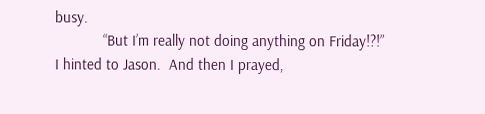busy.
            “But I’m really not doing anything on Friday!?!” I hinted to Jason.  And then I prayed,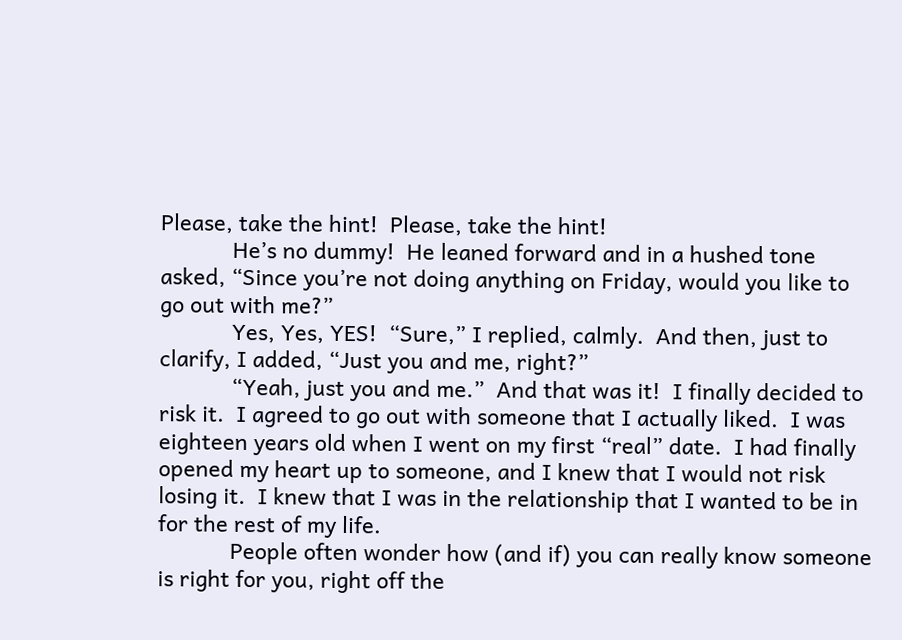Please, take the hint!  Please, take the hint!
            He’s no dummy!  He leaned forward and in a hushed tone asked, “Since you’re not doing anything on Friday, would you like to go out with me?”
            Yes, Yes, YES!  “Sure,” I replied, calmly.  And then, just to clarify, I added, “Just you and me, right?”
            “Yeah, just you and me.”  And that was it!  I finally decided to risk it.  I agreed to go out with someone that I actually liked.  I was eighteen years old when I went on my first “real” date.  I had finally opened my heart up to someone, and I knew that I would not risk losing it.  I knew that I was in the relationship that I wanted to be in for the rest of my life.
            People often wonder how (and if) you can really know someone is right for you, right off the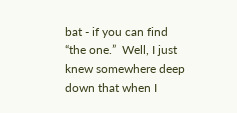bat - if you can find “the one.”  Well, I just knew somewhere deep down that when I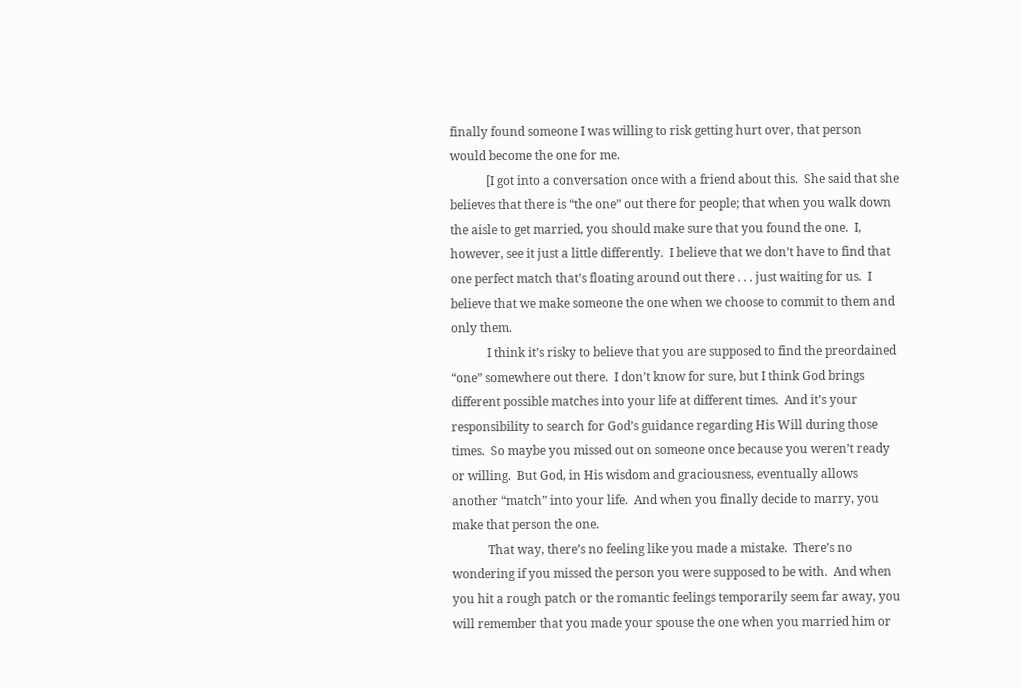finally found someone I was willing to risk getting hurt over, that person would become the one for me.
            [I got into a conversation once with a friend about this.  She said that she believes that there is “the one” out there for people; that when you walk down the aisle to get married, you should make sure that you found the one.  I, however, see it just a little differently.  I believe that we don’t have to find that one perfect match that’s floating around out there . . . just waiting for us.  I believe that we make someone the one when we choose to commit to them and only them.
            I think it’s risky to believe that you are supposed to find the preordained “one” somewhere out there.  I don’t know for sure, but I think God brings different possible matches into your life at different times.  And it’s your responsibility to search for God’s guidance regarding His Will during those times.  So maybe you missed out on someone once because you weren’t ready or willing.  But God, in His wisdom and graciousness, eventually allows another “match” into your life.  And when you finally decide to marry, you make that person the one.
            That way, there’s no feeling like you made a mistake.  There’s no wondering if you missed the person you were supposed to be with.  And when you hit a rough patch or the romantic feelings temporarily seem far away, you will remember that you made your spouse the one when you married him or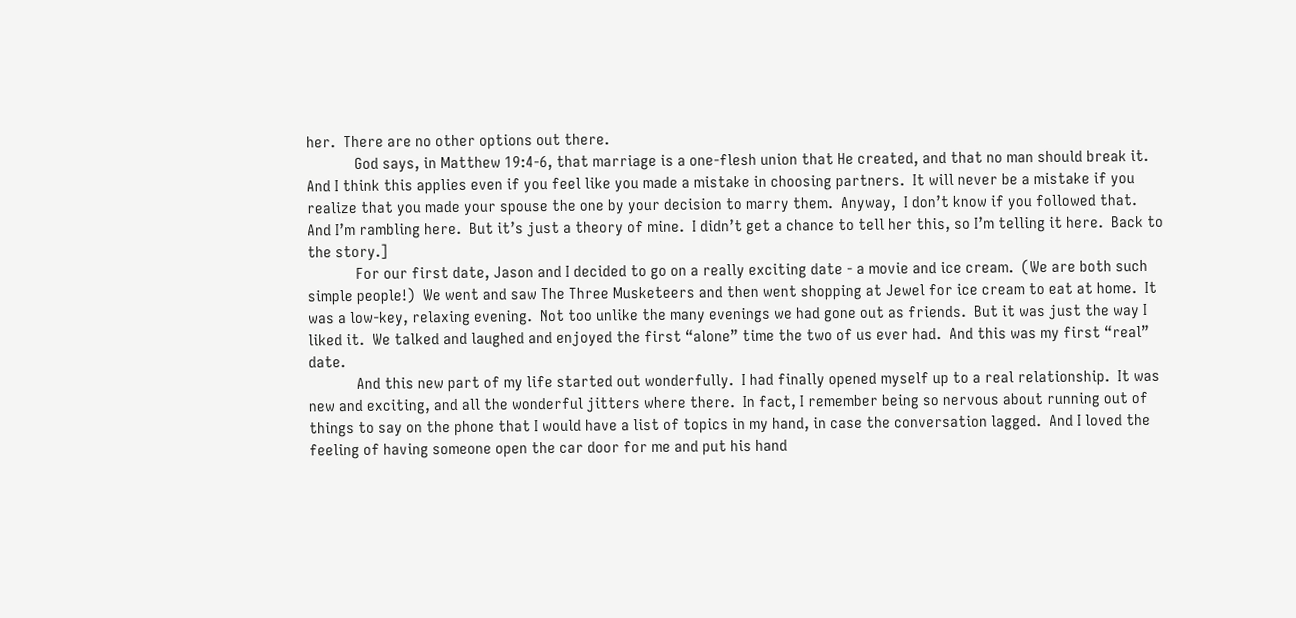her.  There are no other options out there.
            God says, in Matthew 19:4-6, that marriage is a one-flesh union that He created, and that no man should break it.  And I think this applies even if you feel like you made a mistake in choosing partners.  It will never be a mistake if you realize that you made your spouse the one by your decision to marry them.  Anyway,  I don’t know if you followed that.  And I’m rambling here.  But it’s just a theory of mine.  I didn’t get a chance to tell her this, so I’m telling it here.  Back to the story.]
            For our first date, Jason and I decided to go on a really exciting date - a movie and ice cream.  (We are both such simple people!)  We went and saw The Three Musketeers and then went shopping at Jewel for ice cream to eat at home.  It was a low-key, relaxing evening.  Not too unlike the many evenings we had gone out as friends.  But it was just the way I liked it.  We talked and laughed and enjoyed the first “alone” time the two of us ever had.  And this was my first “real” date.
            And this new part of my life started out wonderfully.  I had finally opened myself up to a real relationship.  It was new and exciting, and all the wonderful jitters where there.  In fact, I remember being so nervous about running out of things to say on the phone that I would have a list of topics in my hand, in case the conversation lagged.  And I loved the feeling of having someone open the car door for me and put his hand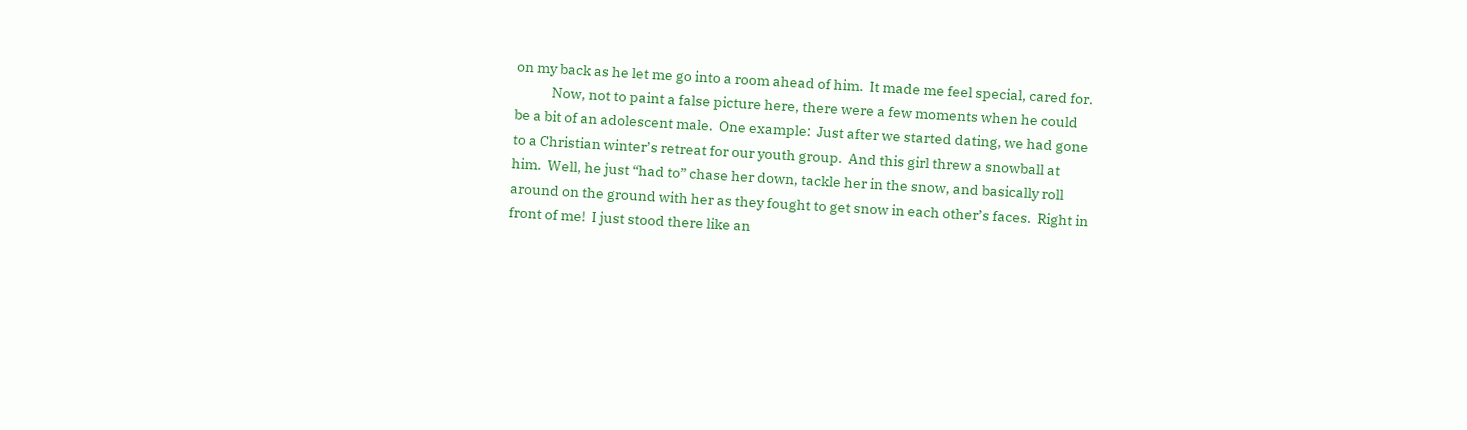on my back as he let me go into a room ahead of him.  It made me feel special, cared for.
            Now, not to paint a false picture here, there were a few moments when he could be a bit of an adolescent male.  One example:  Just after we started dating, we had gone to a Christian winter’s retreat for our youth group.  And this girl threw a snowball at him.  Well, he just “had to” chase her down, tackle her in the snow, and basically roll around on the ground with her as they fought to get snow in each other’s faces.  Right in front of me!  I just stood there like an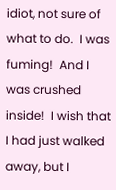idiot, not sure of what to do.  I was fuming!  And I was crushed inside!  I wish that I had just walked away, but I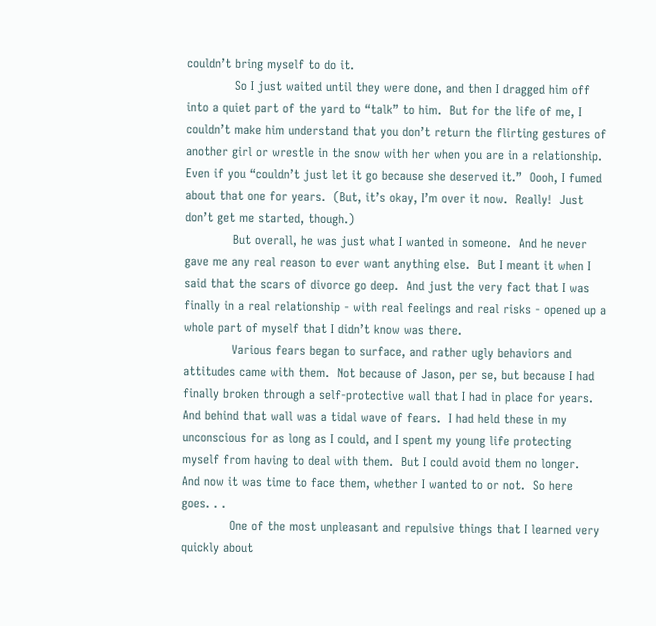couldn’t bring myself to do it.
            So I just waited until they were done, and then I dragged him off into a quiet part of the yard to “talk” to him.  But for the life of me, I couldn’t make him understand that you don’t return the flirting gestures of another girl or wrestle in the snow with her when you are in a relationship.  Even if you “couldn’t just let it go because she deserved it.”  Oooh, I fumed about that one for years.  (But, it’s okay, I’m over it now.  Really!  Just don’t get me started, though.)
            But overall, he was just what I wanted in someone.  And he never gave me any real reason to ever want anything else.  But I meant it when I said that the scars of divorce go deep.  And just the very fact that I was finally in a real relationship - with real feelings and real risks - opened up a whole part of myself that I didn’t know was there.
            Various fears began to surface, and rather ugly behaviors and attitudes came with them.  Not because of Jason, per se, but because I had finally broken through a self-protective wall that I had in place for years.  And behind that wall was a tidal wave of fears.  I had held these in my unconscious for as long as I could, and I spent my young life protecting myself from having to deal with them.  But I could avoid them no longer.  And now it was time to face them, whether I wanted to or not.  So here goes. . .
            One of the most unpleasant and repulsive things that I learned very quickly about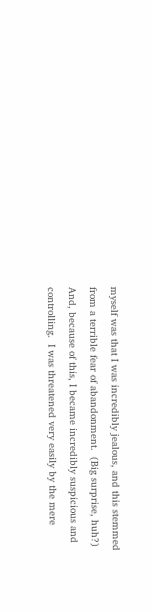myself was that I was incredibly jealous, and this stemmed from a terrible fear of abandonment.  (Big surprise, huh?)  And, because of this, I became incredibly suspicious and controlling.  I was threatened very easily by the mere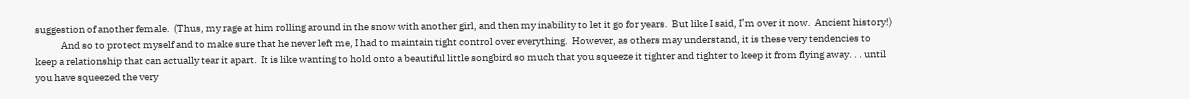suggestion of another female.  (Thus, my rage at him rolling around in the snow with another girl, and then my inability to let it go for years.  But like I said, I’m over it now.  Ancient history!)
             And so to protect myself and to make sure that he never left me, I had to maintain tight control over everything.  However, as others may understand, it is these very tendencies to keep a relationship that can actually tear it apart.  It is like wanting to hold onto a beautiful little songbird so much that you squeeze it tighter and tighter to keep it from flying away. . . until you have squeezed the very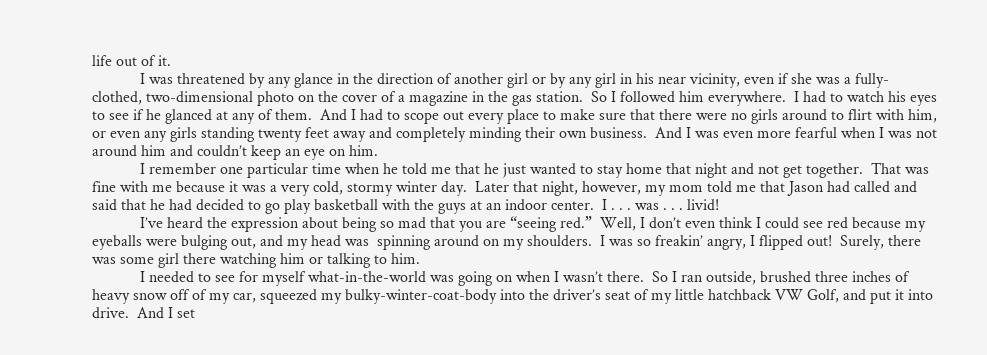life out of it.
            I was threatened by any glance in the direction of another girl or by any girl in his near vicinity, even if she was a fully-clothed, two-dimensional photo on the cover of a magazine in the gas station.  So I followed him everywhere.  I had to watch his eyes to see if he glanced at any of them.  And I had to scope out every place to make sure that there were no girls around to flirt with him, or even any girls standing twenty feet away and completely minding their own business.  And I was even more fearful when I was not around him and couldn’t keep an eye on him.
            I remember one particular time when he told me that he just wanted to stay home that night and not get together.  That was fine with me because it was a very cold, stormy winter day.  Later that night, however, my mom told me that Jason had called and said that he had decided to go play basketball with the guys at an indoor center.  I . . . was . . . livid!
            I’ve heard the expression about being so mad that you are “seeing red.”  Well, I don’t even think I could see red because my eyeballs were bulging out, and my head was  spinning around on my shoulders.  I was so freakin’ angry, I flipped out!  Surely, there was some girl there watching him or talking to him.
            I needed to see for myself what-in-the-world was going on when I wasn’t there.  So I ran outside, brushed three inches of heavy snow off of my car, squeezed my bulky-winter-coat-body into the driver’s seat of my little hatchback VW Golf, and put it into drive.  And I set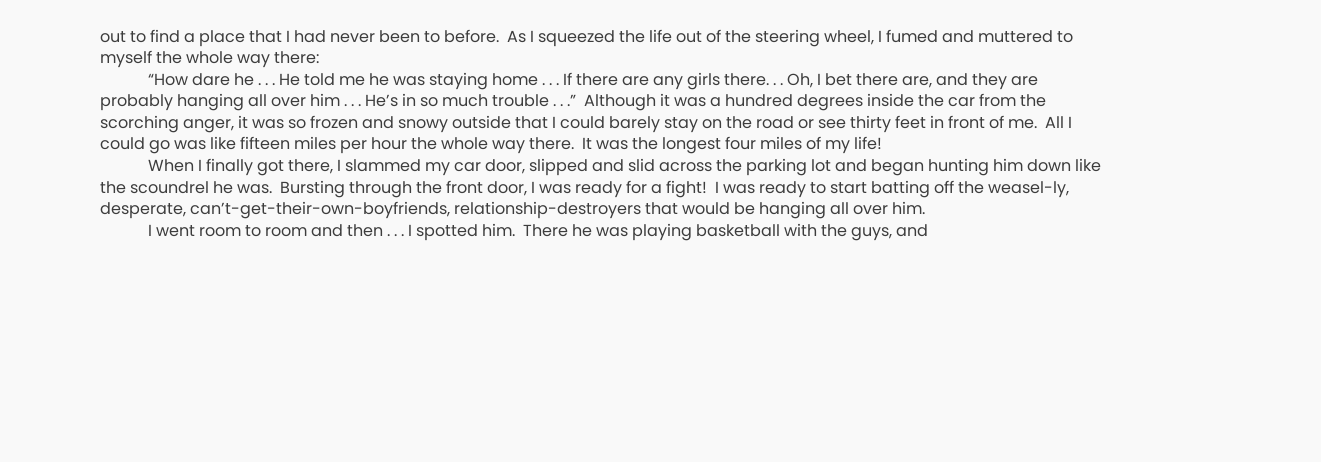out to find a place that I had never been to before.  As I squeezed the life out of the steering wheel, I fumed and muttered to myself the whole way there:
            “How dare he . . . He told me he was staying home . . . If there are any girls there. . . Oh, I bet there are, and they are probably hanging all over him . . . He’s in so much trouble . . .”  Although it was a hundred degrees inside the car from the scorching anger, it was so frozen and snowy outside that I could barely stay on the road or see thirty feet in front of me.  All I could go was like fifteen miles per hour the whole way there.  It was the longest four miles of my life!
            When I finally got there, I slammed my car door, slipped and slid across the parking lot and began hunting him down like the scoundrel he was.  Bursting through the front door, I was ready for a fight!  I was ready to start batting off the weasel-ly, desperate, can’t-get-their-own-boyfriends, relationship-destroyers that would be hanging all over him.
            I went room to room and then . . . I spotted him.  There he was playing basketball with the guys, and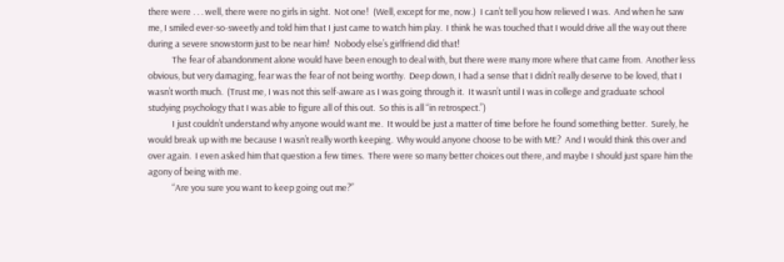there were . . . well, there were no girls in sight.  Not one!  (Well, except for me, now.)  I can’t tell you how relieved I was.  And when he saw me, I smiled ever-so-sweetly and told him that I just came to watch him play.  I think he was touched that I would drive all the way out there during a severe snowstorm just to be near him!  Nobody else’s girlfriend did that!
            The fear of abandonment alone would have been enough to deal with, but there were many more where that came from.  Another less obvious, but very damaging, fear was the fear of not being worthy.  Deep down, I had a sense that I didn’t really deserve to be loved, that I wasn’t worth much.  (Trust me, I was not this self-aware as I was going through it.  It wasn’t until I was in college and graduate school studying psychology that I was able to figure all of this out.  So this is all “in retrospect.”)
            I just couldn’t understand why anyone would want me.  It would be just a matter of time before he found something better.  Surely, he would break up with me because I wasn’t really worth keeping.  Why would anyone choose to be with ME?  And I would think this over and over again.  I even asked him that question a few times.  There were so many better choices out there, and maybe I should just spare him the agony of being with me.
            “Are you sure you want to keep going out me?”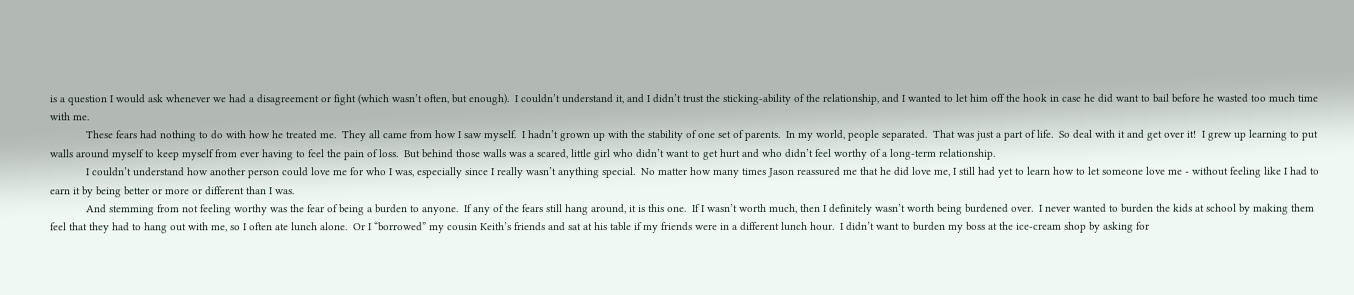is a question I would ask whenever we had a disagreement or fight (which wasn’t often, but enough).  I couldn’t understand it, and I didn’t trust the sticking-ability of the relationship, and I wanted to let him off the hook in case he did want to bail before he wasted too much time with me.
            These fears had nothing to do with how he treated me.  They all came from how I saw myself.  I hadn’t grown up with the stability of one set of parents.  In my world, people separated.  That was just a part of life.  So deal with it and get over it!  I grew up learning to put walls around myself to keep myself from ever having to feel the pain of loss.  But behind those walls was a scared, little girl who didn’t want to get hurt and who didn’t feel worthy of a long-term relationship.
            I couldn’t understand how another person could love me for who I was, especially since I really wasn’t anything special.  No matter how many times Jason reassured me that he did love me, I still had yet to learn how to let someone love me - without feeling like I had to earn it by being better or more or different than I was.
            And stemming from not feeling worthy was the fear of being a burden to anyone.  If any of the fears still hang around, it is this one.  If I wasn’t worth much, then I definitely wasn’t worth being burdened over.  I never wanted to burden the kids at school by making them feel that they had to hang out with me, so I often ate lunch alone.  Or I “borrowed” my cousin Keith’s friends and sat at his table if my friends were in a different lunch hour.  I didn’t want to burden my boss at the ice-cream shop by asking for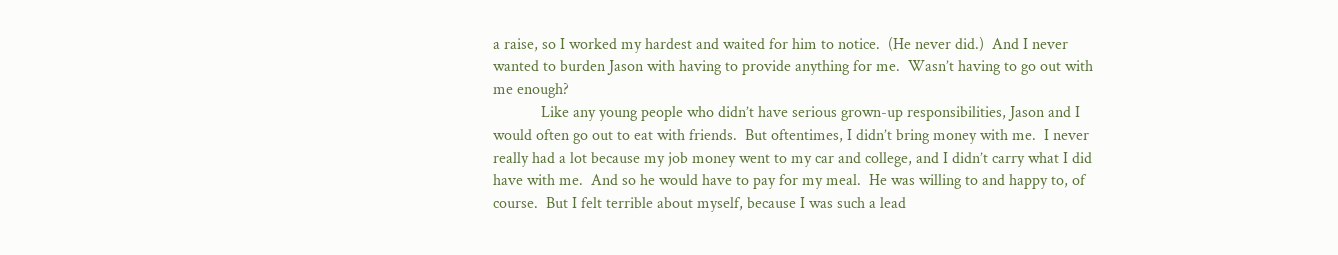a raise, so I worked my hardest and waited for him to notice.  (He never did.)  And I never wanted to burden Jason with having to provide anything for me.  Wasn’t having to go out with me enough?
            Like any young people who didn’t have serious grown-up responsibilities, Jason and I would often go out to eat with friends.  But oftentimes, I didn’t bring money with me.  I never really had a lot because my job money went to my car and college, and I didn’t carry what I did have with me.  And so he would have to pay for my meal.  He was willing to and happy to, of course.  But I felt terrible about myself, because I was such a lead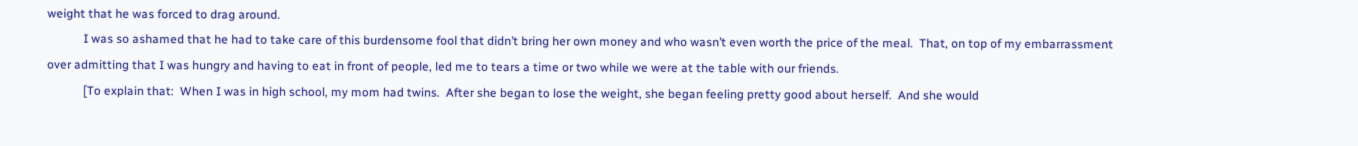weight that he was forced to drag around.
            I was so ashamed that he had to take care of this burdensome fool that didn’t bring her own money and who wasn’t even worth the price of the meal.  That, on top of my embarrassment over admitting that I was hungry and having to eat in front of people, led me to tears a time or two while we were at the table with our friends.
            [To explain that:  When I was in high school, my mom had twins.  After she began to lose the weight, she began feeling pretty good about herself.  And she would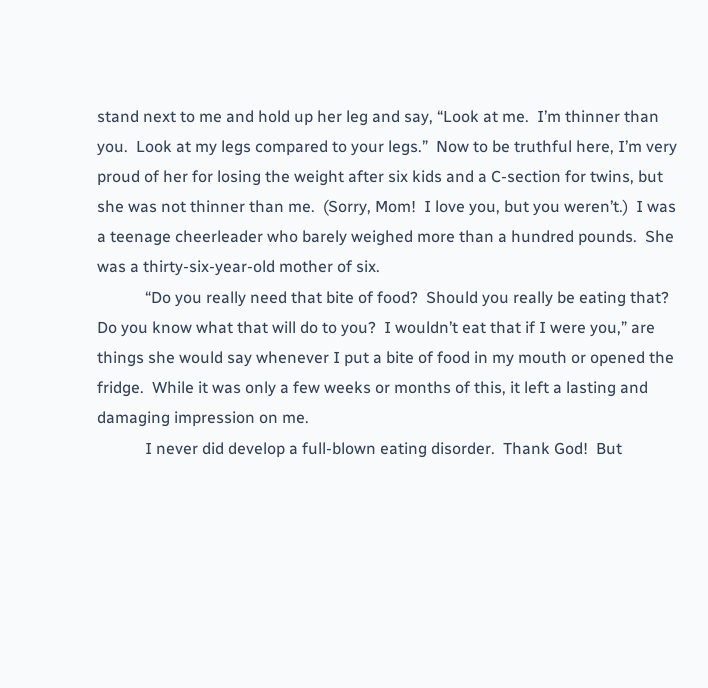stand next to me and hold up her leg and say, “Look at me.  I’m thinner than you.  Look at my legs compared to your legs.”  Now to be truthful here, I’m very proud of her for losing the weight after six kids and a C-section for twins, but she was not thinner than me.  (Sorry, Mom!  I love you, but you weren’t.)  I was a teenage cheerleader who barely weighed more than a hundred pounds.  She was a thirty-six-year-old mother of six.
            “Do you really need that bite of food?  Should you really be eating that?  Do you know what that will do to you?  I wouldn’t eat that if I were you,” are things she would say whenever I put a bite of food in my mouth or opened the fridge.  While it was only a few weeks or months of this, it left a lasting and damaging impression on me.
            I never did develop a full-blown eating disorder.  Thank God!  But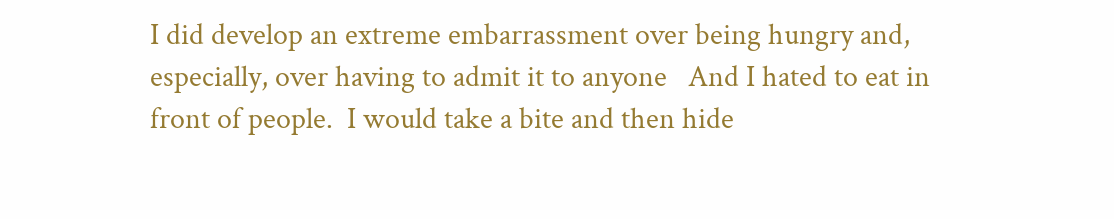I did develop an extreme embarrassment over being hungry and, especially, over having to admit it to anyone   And I hated to eat in front of people.  I would take a bite and then hide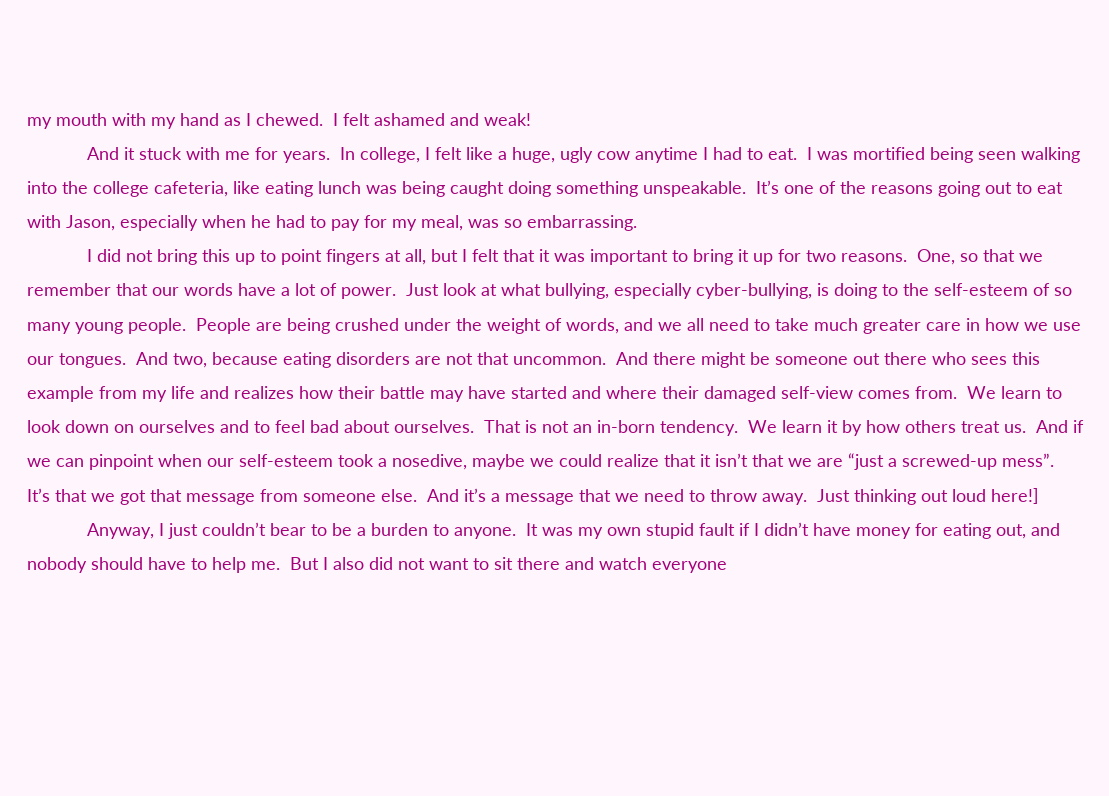my mouth with my hand as I chewed.  I felt ashamed and weak!
            And it stuck with me for years.  In college, I felt like a huge, ugly cow anytime I had to eat.  I was mortified being seen walking into the college cafeteria, like eating lunch was being caught doing something unspeakable.  It’s one of the reasons going out to eat with Jason, especially when he had to pay for my meal, was so embarrassing.
            I did not bring this up to point fingers at all, but I felt that it was important to bring it up for two reasons.  One, so that we remember that our words have a lot of power.  Just look at what bullying, especially cyber-bullying, is doing to the self-esteem of so many young people.  People are being crushed under the weight of words, and we all need to take much greater care in how we use our tongues.  And two, because eating disorders are not that uncommon.  And there might be someone out there who sees this example from my life and realizes how their battle may have started and where their damaged self-view comes from.  We learn to look down on ourselves and to feel bad about ourselves.  That is not an in-born tendency.  We learn it by how others treat us.  And if we can pinpoint when our self-esteem took a nosedive, maybe we could realize that it isn’t that we are “just a screwed-up mess”.  It’s that we got that message from someone else.  And it’s a message that we need to throw away.  Just thinking out loud here!]
            Anyway, I just couldn’t bear to be a burden to anyone.  It was my own stupid fault if I didn’t have money for eating out, and nobody should have to help me.  But I also did not want to sit there and watch everyone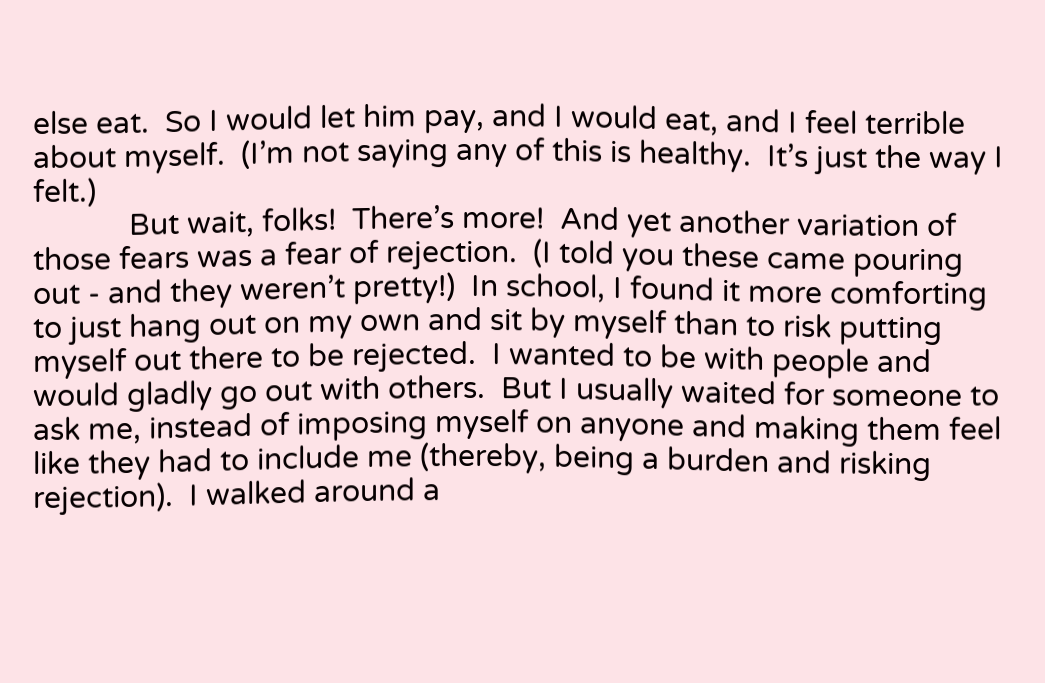else eat.  So I would let him pay, and I would eat, and I feel terrible about myself.  (I’m not saying any of this is healthy.  It’s just the way I felt.)
            But wait, folks!  There’s more!  And yet another variation of those fears was a fear of rejection.  (I told you these came pouring out - and they weren’t pretty!)  In school, I found it more comforting to just hang out on my own and sit by myself than to risk putting myself out there to be rejected.  I wanted to be with people and would gladly go out with others.  But I usually waited for someone to ask me, instead of imposing myself on anyone and making them feel like they had to include me (thereby, being a burden and risking rejection).  I walked around a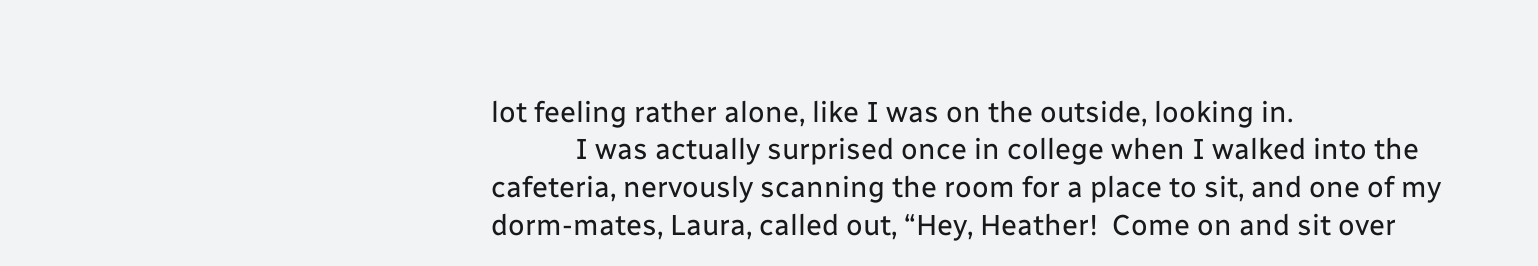lot feeling rather alone, like I was on the outside, looking in.
            I was actually surprised once in college when I walked into the cafeteria, nervously scanning the room for a place to sit, and one of my dorm-mates, Laura, called out, “Hey, Heather!  Come on and sit over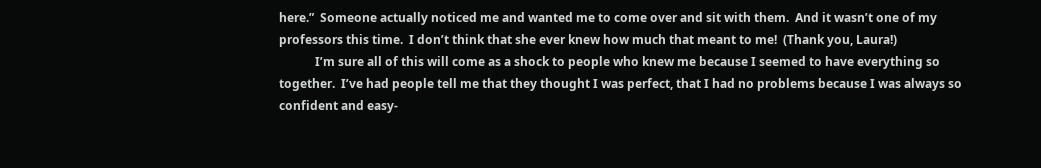here.”  Someone actually noticed me and wanted me to come over and sit with them.  And it wasn’t one of my professors this time.  I don’t think that she ever knew how much that meant to me!  (Thank you, Laura!)
            I’m sure all of this will come as a shock to people who knew me because I seemed to have everything so together.  I’ve had people tell me that they thought I was perfect, that I had no problems because I was always so confident and easy-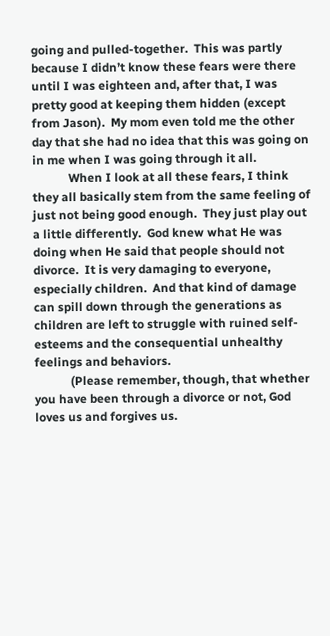going and pulled-together.  This was partly because I didn’t know these fears were there until I was eighteen and, after that, I was pretty good at keeping them hidden (except from Jason).  My mom even told me the other day that she had no idea that this was going on in me when I was going through it all.
            When I look at all these fears, I think they all basically stem from the same feeling of just not being good enough.  They just play out a little differently.  God knew what He was doing when He said that people should not divorce.  It is very damaging to everyone, especially children.  And that kind of damage can spill down through the generations as children are left to struggle with ruined self-esteems and the consequential unhealthy feelings and behaviors.
            (Please remember, though, that whether you have been through a divorce or not, God loves us and forgives us.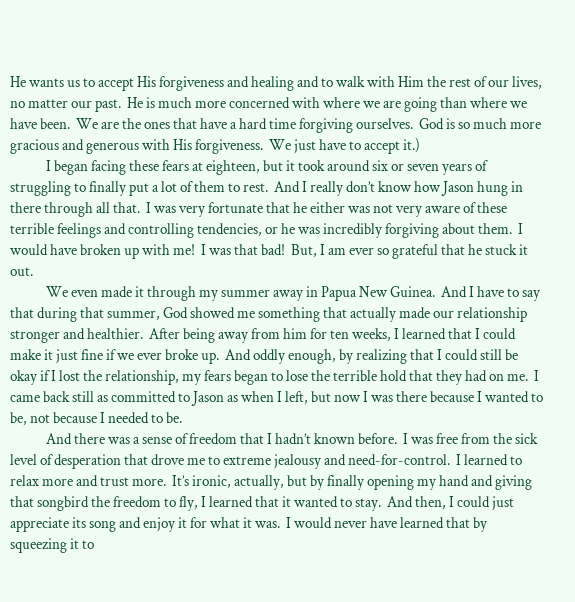He wants us to accept His forgiveness and healing and to walk with Him the rest of our lives, no matter our past.  He is much more concerned with where we are going than where we have been.  We are the ones that have a hard time forgiving ourselves.  God is so much more gracious and generous with His forgiveness.  We just have to accept it.)
            I began facing these fears at eighteen, but it took around six or seven years of struggling to finally put a lot of them to rest.  And I really don’t know how Jason hung in there through all that.  I was very fortunate that he either was not very aware of these terrible feelings and controlling tendencies, or he was incredibly forgiving about them.  I would have broken up with me!  I was that bad!  But, I am ever so grateful that he stuck it out.
            We even made it through my summer away in Papua New Guinea.  And I have to say that during that summer, God showed me something that actually made our relationship stronger and healthier.  After being away from him for ten weeks, I learned that I could make it just fine if we ever broke up.  And oddly enough, by realizing that I could still be okay if I lost the relationship, my fears began to lose the terrible hold that they had on me.  I came back still as committed to Jason as when I left, but now I was there because I wanted to be, not because I needed to be.
            And there was a sense of freedom that I hadn’t known before.  I was free from the sick level of desperation that drove me to extreme jealousy and need-for-control.  I learned to relax more and trust more.  It’s ironic, actually, but by finally opening my hand and giving that songbird the freedom to fly, I learned that it wanted to stay.  And then, I could just appreciate its song and enjoy it for what it was.  I would never have learned that by squeezing it to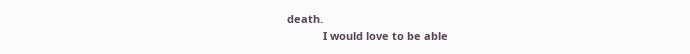death.
            I would love to be able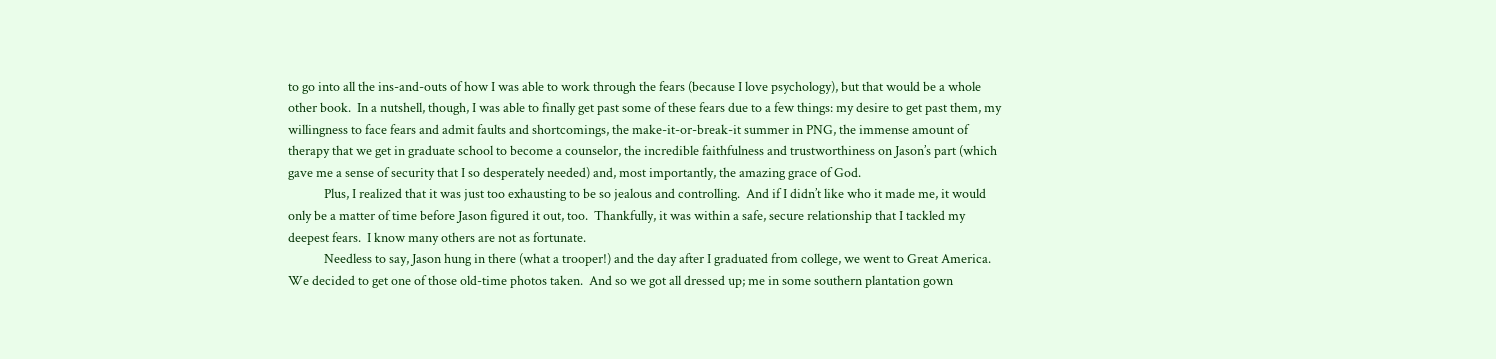to go into all the ins-and-outs of how I was able to work through the fears (because I love psychology), but that would be a whole other book.  In a nutshell, though, I was able to finally get past some of these fears due to a few things: my desire to get past them, my willingness to face fears and admit faults and shortcomings, the make-it-or-break-it summer in PNG, the immense amount of therapy that we get in graduate school to become a counselor, the incredible faithfulness and trustworthiness on Jason’s part (which gave me a sense of security that I so desperately needed) and, most importantly, the amazing grace of God.
            Plus, I realized that it was just too exhausting to be so jealous and controlling.  And if I didn’t like who it made me, it would only be a matter of time before Jason figured it out, too.  Thankfully, it was within a safe, secure relationship that I tackled my deepest fears.  I know many others are not as fortunate.
            Needless to say, Jason hung in there (what a trooper!) and the day after I graduated from college, we went to Great America.  We decided to get one of those old-time photos taken.  And so we got all dressed up; me in some southern plantation gown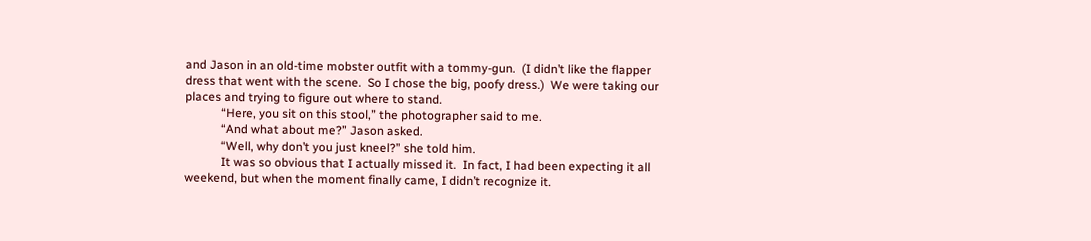and Jason in an old-time mobster outfit with a tommy-gun.  (I didn’t like the flapper dress that went with the scene.  So I chose the big, poofy dress.)  We were taking our places and trying to figure out where to stand.
            “Here, you sit on this stool,” the photographer said to me.
            “And what about me?” Jason asked.
            “Well, why don’t you just kneel?” she told him.
            It was so obvious that I actually missed it.  In fact, I had been expecting it all weekend, but when the moment finally came, I didn’t recognize it.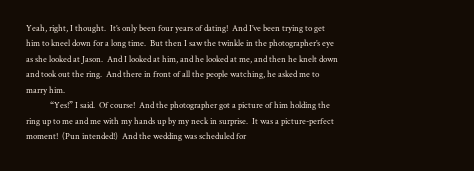Yeah, right, I thought.  It’s only been four years of dating!  And I’ve been trying to get him to kneel down for a long time.  But then I saw the twinkle in the photographer’s eye as she looked at Jason.  And I looked at him, and he looked at me, and then he knelt down and took out the ring.  And there in front of all the people watching, he asked me to marry him.
            “Yes!” I said.  Of course!  And the photographer got a picture of him holding the ring up to me and me with my hands up by my neck in surprise.  It was a picture-perfect moment!  (Pun intended!)  And the wedding was scheduled for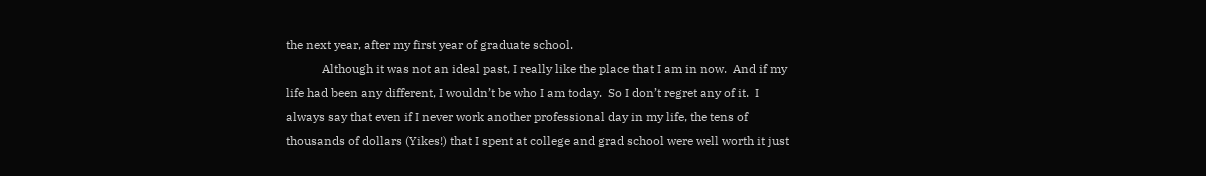the next year, after my first year of graduate school.
            Although it was not an ideal past, I really like the place that I am in now.  And if my life had been any different, I wouldn’t be who I am today.  So I don’t regret any of it.  I always say that even if I never work another professional day in my life, the tens of thousands of dollars (Yikes!) that I spent at college and grad school were well worth it just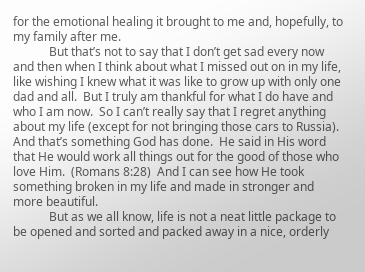for the emotional healing it brought to me and, hopefully, to my family after me.
            But that’s not to say that I don’t get sad every now and then when I think about what I missed out on in my life, like wishing I knew what it was like to grow up with only one dad and all.  But I truly am thankful for what I do have and who I am now.  So I can’t really say that I regret anything about my life (except for not bringing those cars to Russia).  And that’s something God has done.  He said in His word that He would work all things out for the good of those who love Him.  (Romans 8:28)  And I can see how He took something broken in my life and made in stronger and more beautiful.
            But as we all know, life is not a neat little package to be opened and sorted and packed away in a nice, orderly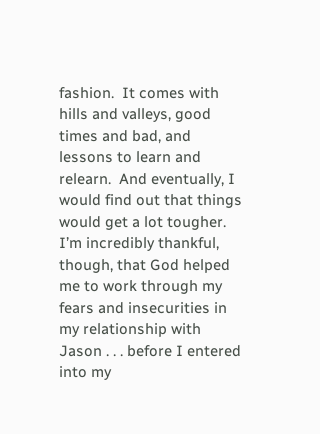fashion.  It comes with hills and valleys, good times and bad, and lessons to learn and relearn.  And eventually, I would find out that things would get a lot tougher.  I’m incredibly thankful, though, that God helped me to work through my fears and insecurities in my relationship with Jason . . . before I entered into my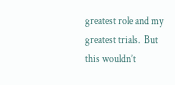greatest role and my greatest trials.  But this wouldn’t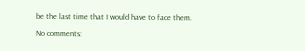be the last time that I would have to face them.

No comments: